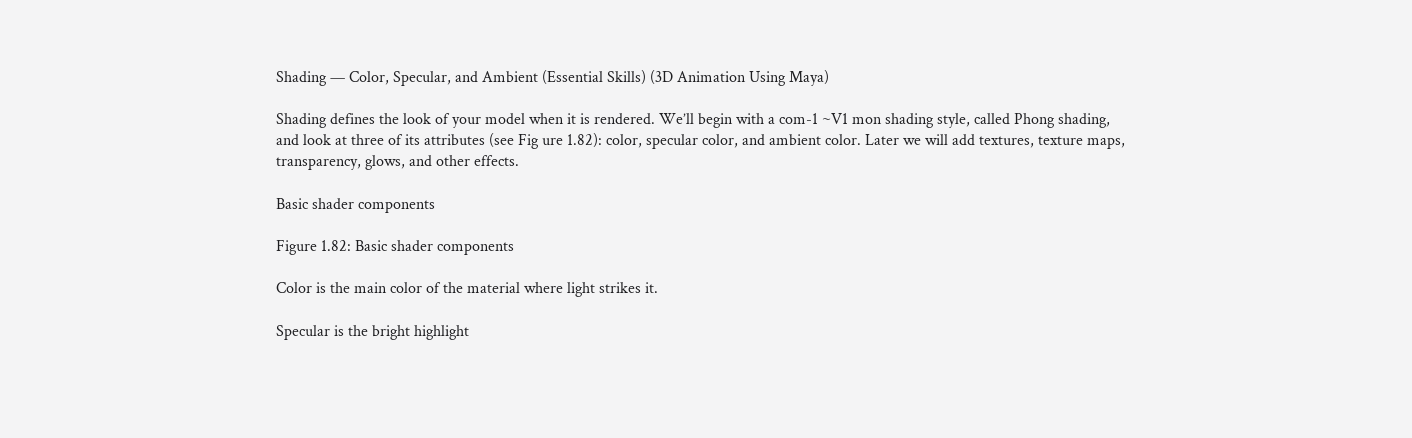Shading — Color, Specular, and Ambient (Essential Skills) (3D Animation Using Maya)

Shading defines the look of your model when it is rendered. We’ll begin with a com-1 ~V1 mon shading style, called Phong shading, and look at three of its attributes (see Fig ure 1.82): color, specular color, and ambient color. Later we will add textures, texture maps, transparency, glows, and other effects.

Basic shader components

Figure 1.82: Basic shader components

Color is the main color of the material where light strikes it.

Specular is the bright highlight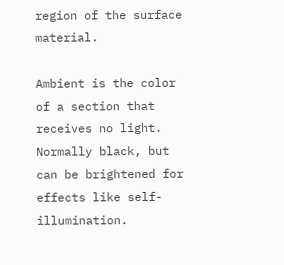region of the surface material.

Ambient is the color of a section that receives no light. Normally black, but can be brightened for effects like self-illumination.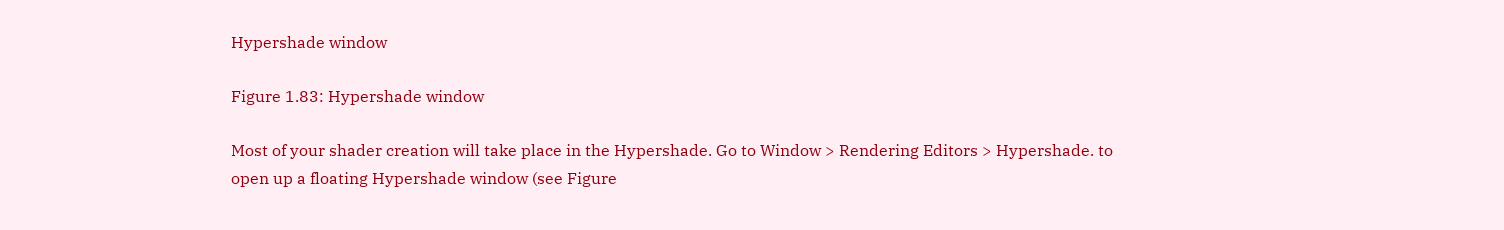Hypershade window

Figure 1.83: Hypershade window

Most of your shader creation will take place in the Hypershade. Go to Window > Rendering Editors > Hypershade. to open up a floating Hypershade window (see Figure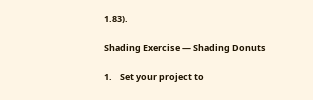1.83).

Shading Exercise — Shading Donuts

1.    Set your project to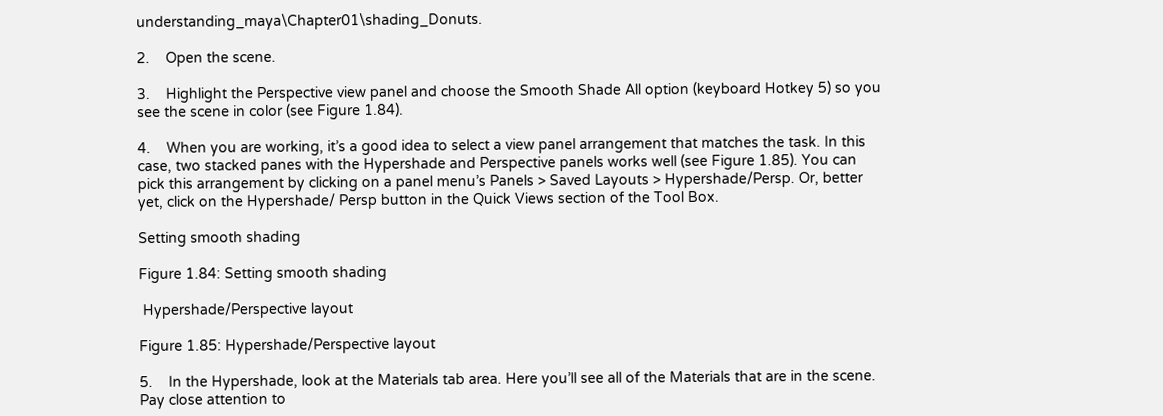understanding_maya\Chapter01\shading_Donuts.

2.    Open the scene.

3.    Highlight the Perspective view panel and choose the Smooth Shade All option (keyboard Hotkey 5) so you see the scene in color (see Figure 1.84).

4.    When you are working, it’s a good idea to select a view panel arrangement that matches the task. In this case, two stacked panes with the Hypershade and Perspective panels works well (see Figure 1.85). You can pick this arrangement by clicking on a panel menu’s Panels > Saved Layouts > Hypershade/Persp. Or, better yet, click on the Hypershade/ Persp button in the Quick Views section of the Tool Box.

Setting smooth shading

Figure 1.84: Setting smooth shading

 Hypershade/Perspective layout

Figure 1.85: Hypershade/Perspective layout

5.    In the Hypershade, look at the Materials tab area. Here you’ll see all of the Materials that are in the scene. Pay close attention to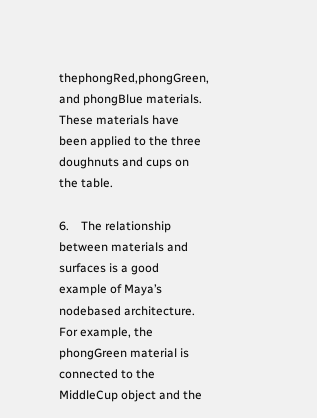thephongRed,phongGreen, and phongBlue materials. These materials have been applied to the three doughnuts and cups on the table.

6.    The relationship between materials and surfaces is a good example of Maya’s nodebased architecture. For example, the phongGreen material is connected to the MiddleCup object and the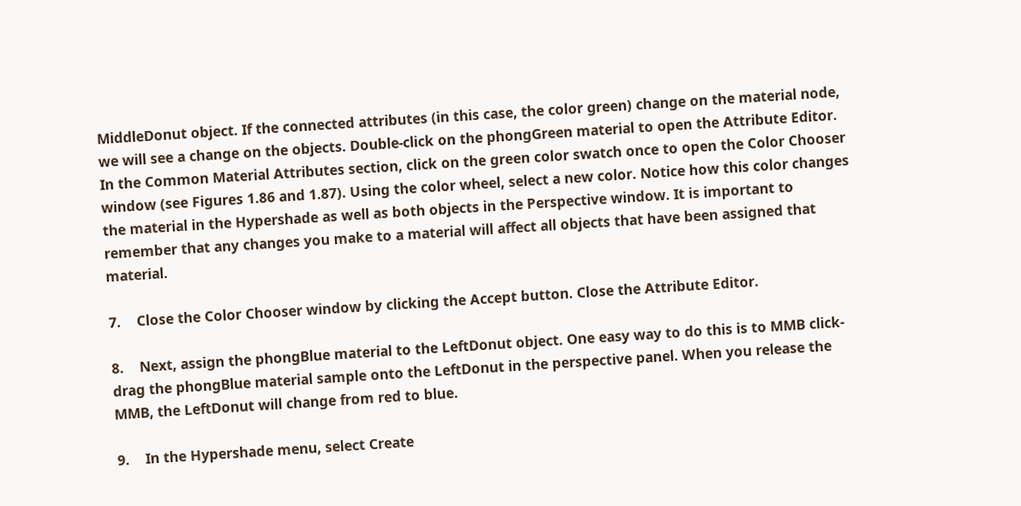MiddleDonut object. If the connected attributes (in this case, the color green) change on the material node, we will see a change on the objects. Double-click on the phongGreen material to open the Attribute Editor. In the Common Material Attributes section, click on the green color swatch once to open the Color Chooser window (see Figures 1.86 and 1.87). Using the color wheel, select a new color. Notice how this color changes the material in the Hypershade as well as both objects in the Perspective window. It is important to remember that any changes you make to a material will affect all objects that have been assigned that material.

7.    Close the Color Chooser window by clicking the Accept button. Close the Attribute Editor.

8.    Next, assign the phongBlue material to the LeftDonut object. One easy way to do this is to MMB click-drag the phongBlue material sample onto the LeftDonut in the perspective panel. When you release the MMB, the LeftDonut will change from red to blue.

9.    In the Hypershade menu, select Create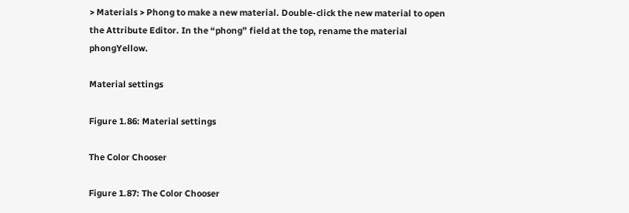> Materials > Phong to make a new material. Double-click the new material to open the Attribute Editor. In the “phong” field at the top, rename the material phongYellow.

Material settings

Figure 1.86: Material settings

The Color Chooser

Figure 1.87: The Color Chooser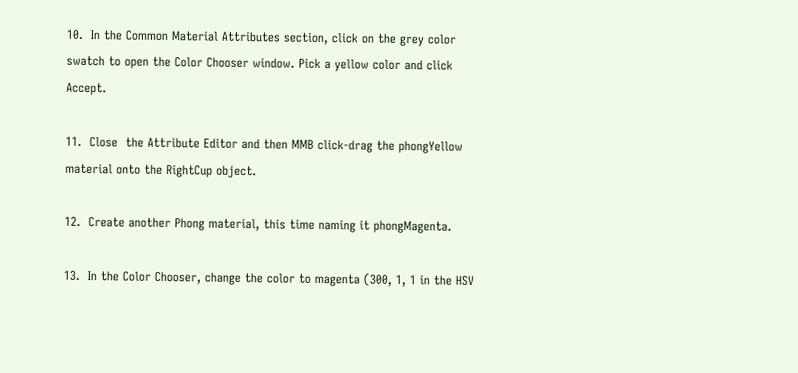10.  In the Common Material Attributes section, click on the grey color swatch to open the Color Chooser window. Pick a yellow color and click Accept.

11.  Close  the Attribute Editor and then MMB click-drag the phongYellow material onto the RightCup object.

12.  Create another Phong material, this time naming it phongMagenta.

13.  In the Color Chooser, change the color to magenta (300, 1, 1 in the HSV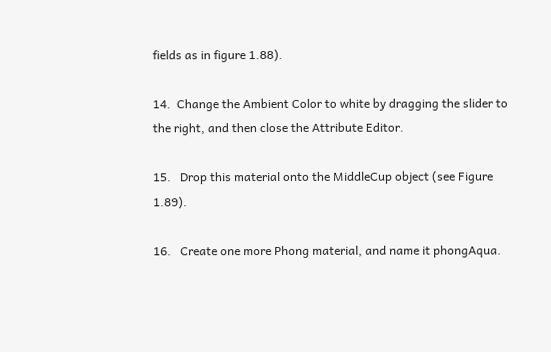fields as in figure 1.88).

14.  Change the Ambient Color to white by dragging the slider to the right, and then close the Attribute Editor.

15.   Drop this material onto the MiddleCup object (see Figure 1.89).

16.   Create one more Phong material, and name it phongAqua.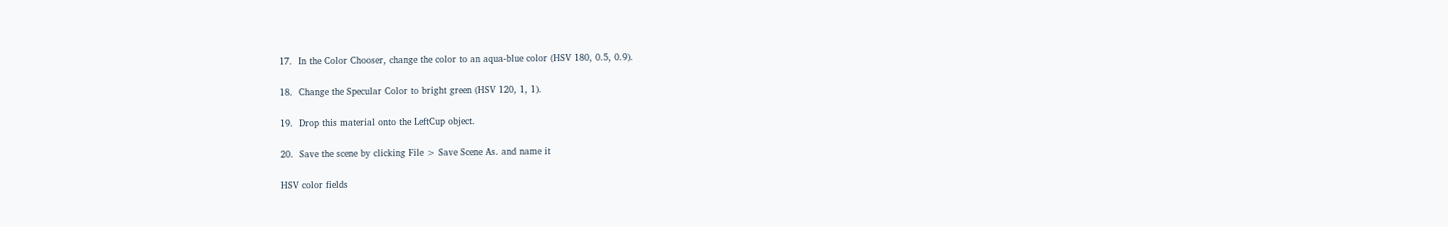17.  In the Color Chooser, change the color to an aqua-blue color (HSV 180, 0.5, 0.9).

18.  Change the Specular Color to bright green (HSV 120, 1, 1).

19.  Drop this material onto the LeftCup object.

20.  Save the scene by clicking File > Save Scene As. and name it

HSV color fields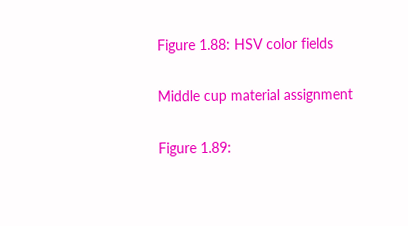Figure 1.88: HSV color fields

Middle cup material assignment

Figure 1.89: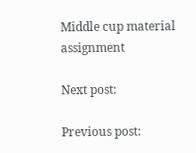Middle cup material assignment

Next post:

Previous post: